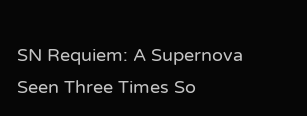SN Requiem: A Supernova Seen Three Times So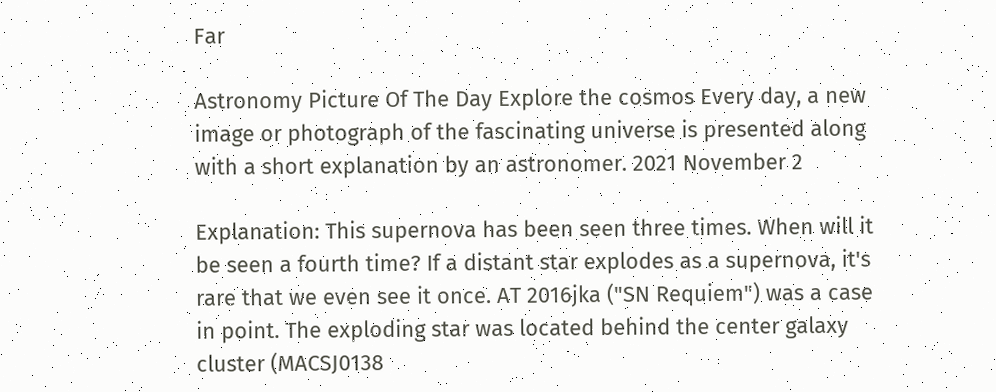Far

Astronomy Picture Of The Day Explore the cosmos Every day, a new image or photograph of the fascinating universe is presented along with a short explanation by an astronomer. 2021 November 2

Explanation: This supernova has been seen three times. When will it be seen a fourth time? If a distant star explodes as a supernova, it's rare that we even see it once. AT 2016jka ("SN Requiem") was a case in point. The exploding star was located behind the center galaxy cluster (MACSJ0138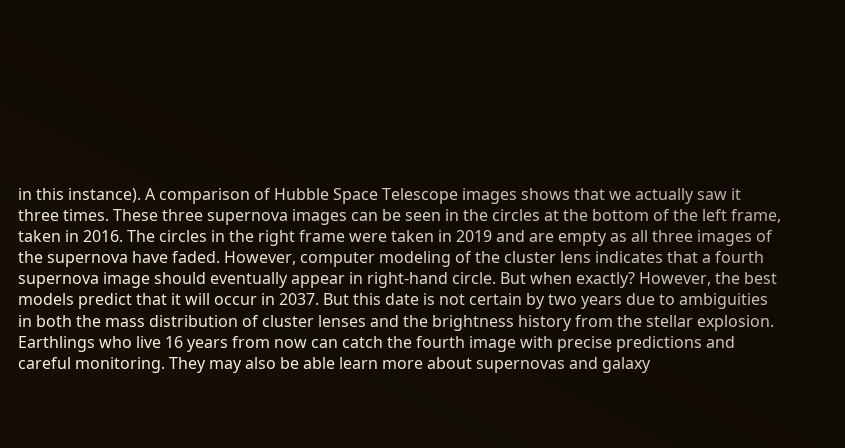in this instance). A comparison of Hubble Space Telescope images shows that we actually saw it three times. These three supernova images can be seen in the circles at the bottom of the left frame, taken in 2016. The circles in the right frame were taken in 2019 and are empty as all three images of the supernova have faded. However, computer modeling of the cluster lens indicates that a fourth supernova image should eventually appear in right-hand circle. But when exactly? However, the best models predict that it will occur in 2037. But this date is not certain by two years due to ambiguities in both the mass distribution of cluster lenses and the brightness history from the stellar explosion. Earthlings who live 16 years from now can catch the fourth image with precise predictions and careful monitoring. They may also be able learn more about supernovas and galaxy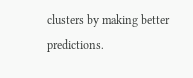clusters by making better predictions.